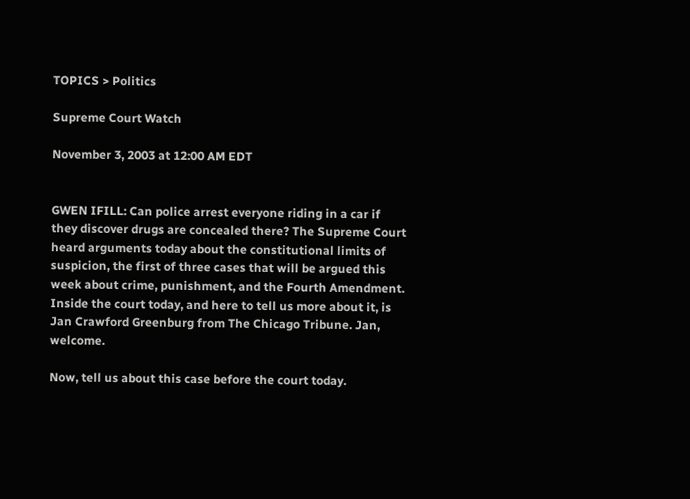TOPICS > Politics

Supreme Court Watch

November 3, 2003 at 12:00 AM EDT


GWEN IFILL: Can police arrest everyone riding in a car if they discover drugs are concealed there? The Supreme Court heard arguments today about the constitutional limits of suspicion, the first of three cases that will be argued this week about crime, punishment, and the Fourth Amendment. Inside the court today, and here to tell us more about it, is Jan Crawford Greenburg from The Chicago Tribune. Jan, welcome.

Now, tell us about this case before the court today.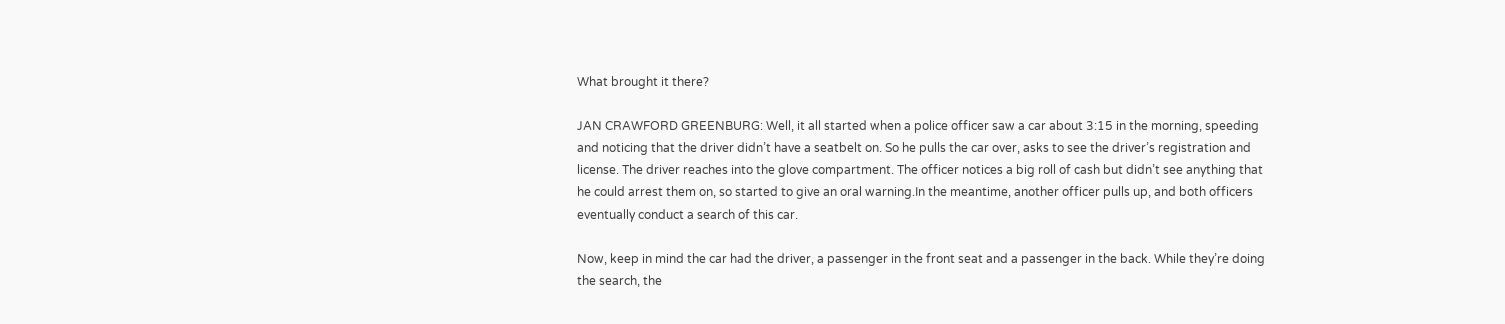What brought it there?

JAN CRAWFORD GREENBURG: Well, it all started when a police officer saw a car about 3:15 in the morning, speeding and noticing that the driver didn’t have a seatbelt on. So he pulls the car over, asks to see the driver’s registration and license. The driver reaches into the glove compartment. The officer notices a big roll of cash but didn’t see anything that he could arrest them on, so started to give an oral warning.In the meantime, another officer pulls up, and both officers eventually conduct a search of this car.

Now, keep in mind the car had the driver, a passenger in the front seat and a passenger in the back. While they’re doing the search, the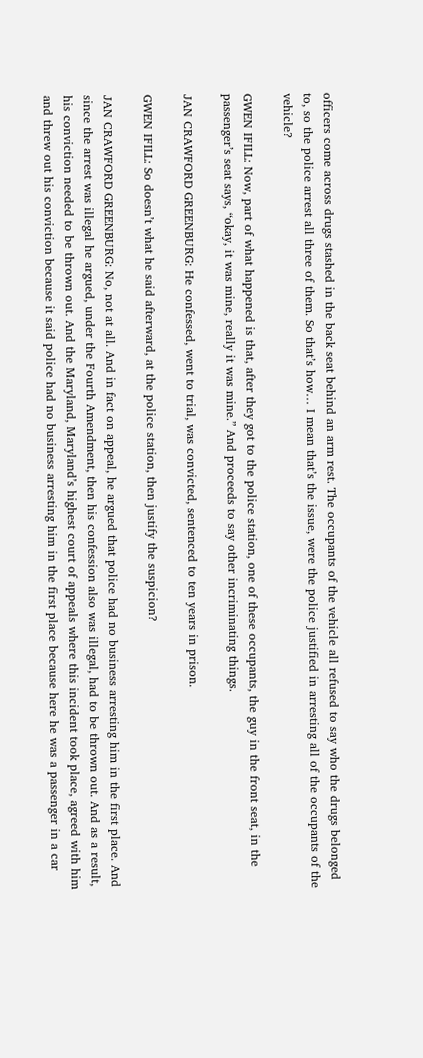officers come across drugs stashed in the back seat behind an arm rest. The occupants of the vehicle all refused to say who the drugs belonged to, so the police arrest all three of them. So that’s how… I mean that’s the issue, were the police justified in arresting all of the occupants of the vehicle?

GWEN IFILL: Now, part of what happened is that, after they got to the police station, one of these occupants, the guy in the front seat, in the passenger’s seat says, “okay, it was mine, really it was mine.” And proceeds to say other incriminating things.

JAN CRAWFORD GREENBURG: He confessed, went to trial, was convicted, sentenced to ten years in prison.

GWEN IFILL: So doesn’t what he said afterward, at the police station, then justify the suspicion?

JAN CRAWFORD GREENBURG: No, not at all. And in fact on appeal, he argued that police had no business arresting him in the first place. And since the arrest was illegal he argued, under the Fourth Amendment, then his confession also was illegal, had to be thrown out. And as a result, his conviction needed to be thrown out. And the Maryland, Maryland’s highest court of appeals where this incident took place, agreed with him and threw out his conviction because it said police had no business arresting him in the first place because here he was a passenger in a car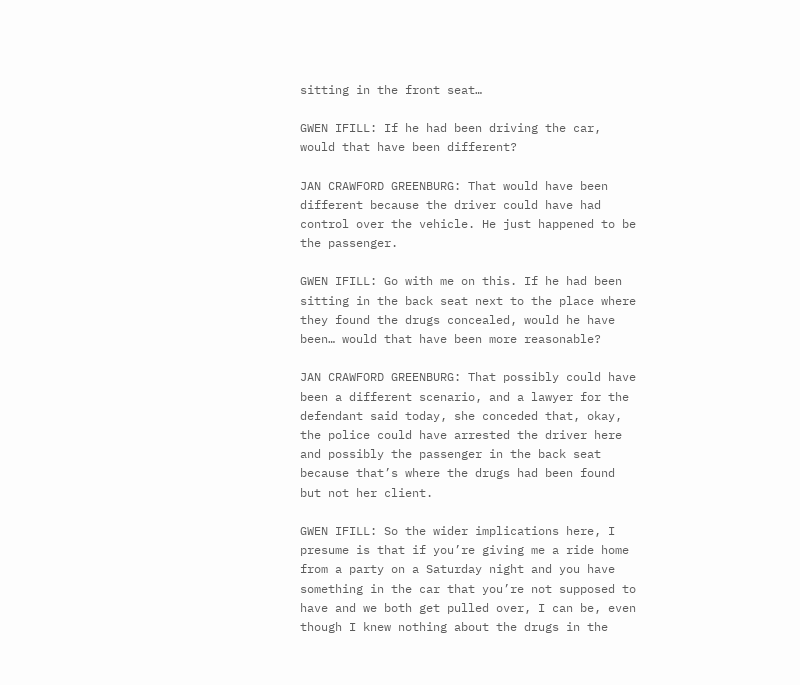sitting in the front seat…

GWEN IFILL: If he had been driving the car, would that have been different?

JAN CRAWFORD GREENBURG: That would have been different because the driver could have had control over the vehicle. He just happened to be the passenger.

GWEN IFILL: Go with me on this. If he had been sitting in the back seat next to the place where they found the drugs concealed, would he have been… would that have been more reasonable?

JAN CRAWFORD GREENBURG: That possibly could have been a different scenario, and a lawyer for the defendant said today, she conceded that, okay, the police could have arrested the driver here and possibly the passenger in the back seat because that’s where the drugs had been found but not her client.

GWEN IFILL: So the wider implications here, I presume is that if you’re giving me a ride home from a party on a Saturday night and you have something in the car that you’re not supposed to have and we both get pulled over, I can be, even though I knew nothing about the drugs in the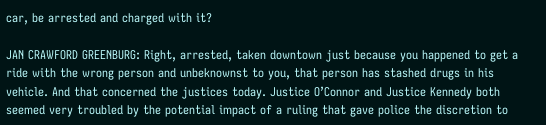car, be arrested and charged with it?

JAN CRAWFORD GREENBURG: Right, arrested, taken downtown just because you happened to get a ride with the wrong person and unbeknownst to you, that person has stashed drugs in his vehicle. And that concerned the justices today. Justice O’Connor and Justice Kennedy both seemed very troubled by the potential impact of a ruling that gave police the discretion to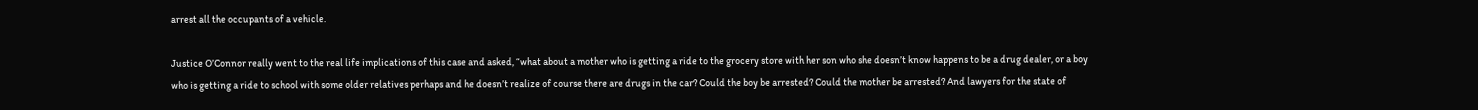arrest all the occupants of a vehicle.

Justice O’Connor really went to the real life implications of this case and asked, “what about a mother who is getting a ride to the grocery store with her son who she doesn’t know happens to be a drug dealer, or a boy who is getting a ride to school with some older relatives perhaps and he doesn’t realize of course there are drugs in the car? Could the boy be arrested? Could the mother be arrested? And lawyers for the state of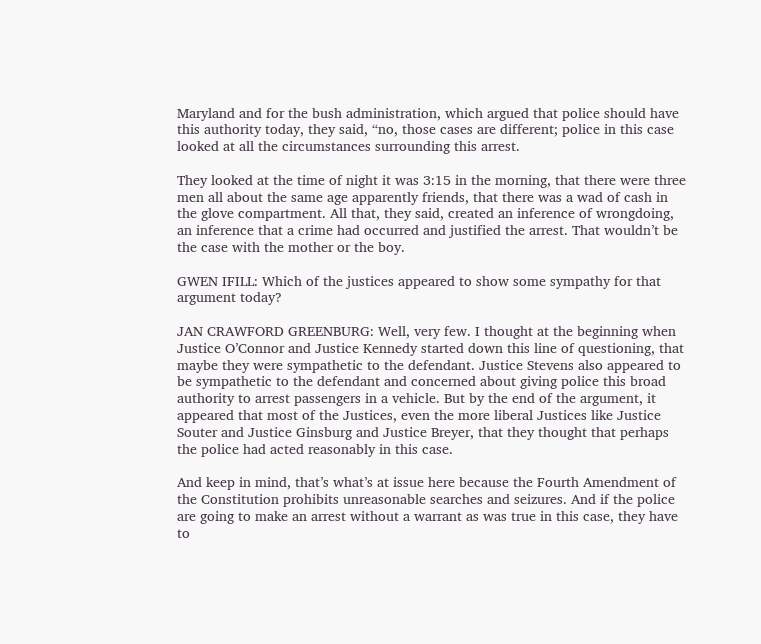Maryland and for the bush administration, which argued that police should have this authority today, they said, “no, those cases are different; police in this case looked at all the circumstances surrounding this arrest.

They looked at the time of night it was 3:15 in the morning, that there were three men all about the same age apparently friends, that there was a wad of cash in the glove compartment. All that, they said, created an inference of wrongdoing, an inference that a crime had occurred and justified the arrest. That wouldn’t be the case with the mother or the boy.

GWEN IFILL: Which of the justices appeared to show some sympathy for that argument today?

JAN CRAWFORD GREENBURG: Well, very few. I thought at the beginning when Justice O’Connor and Justice Kennedy started down this line of questioning, that maybe they were sympathetic to the defendant. Justice Stevens also appeared to be sympathetic to the defendant and concerned about giving police this broad authority to arrest passengers in a vehicle. But by the end of the argument, it appeared that most of the Justices, even the more liberal Justices like Justice Souter and Justice Ginsburg and Justice Breyer, that they thought that perhaps the police had acted reasonably in this case.

And keep in mind, that’s what’s at issue here because the Fourth Amendment of the Constitution prohibits unreasonable searches and seizures. And if the police are going to make an arrest without a warrant as was true in this case, they have to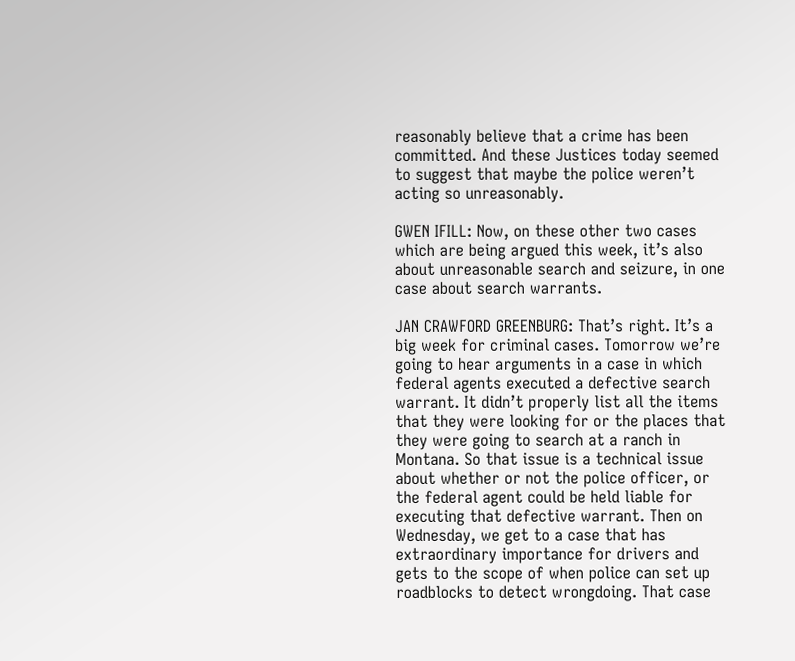reasonably believe that a crime has been committed. And these Justices today seemed to suggest that maybe the police weren’t acting so unreasonably.

GWEN IFILL: Now, on these other two cases which are being argued this week, it’s also about unreasonable search and seizure, in one case about search warrants.

JAN CRAWFORD GREENBURG: That’s right. It’s a big week for criminal cases. Tomorrow we’re going to hear arguments in a case in which federal agents executed a defective search warrant. It didn’t properly list all the items that they were looking for or the places that they were going to search at a ranch in Montana. So that issue is a technical issue about whether or not the police officer, or the federal agent could be held liable for executing that defective warrant. Then on Wednesday, we get to a case that has extraordinary importance for drivers and gets to the scope of when police can set up roadblocks to detect wrongdoing. That case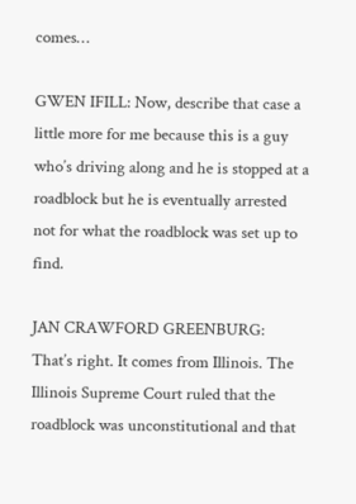comes…

GWEN IFILL: Now, describe that case a little more for me because this is a guy who’s driving along and he is stopped at a roadblock but he is eventually arrested not for what the roadblock was set up to find.

JAN CRAWFORD GREENBURG: That’s right. It comes from Illinois. The Illinois Supreme Court ruled that the roadblock was unconstitutional and that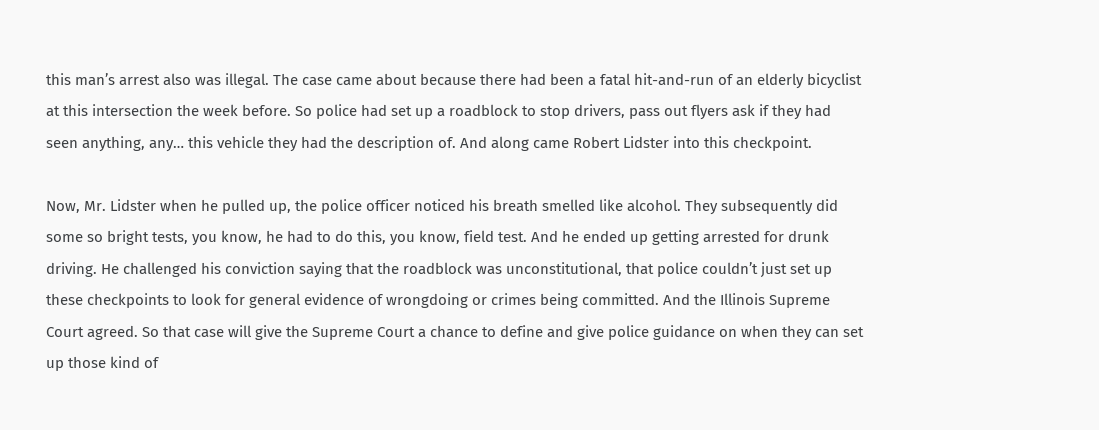this man’s arrest also was illegal. The case came about because there had been a fatal hit-and-run of an elderly bicyclist at this intersection the week before. So police had set up a roadblock to stop drivers, pass out flyers ask if they had seen anything, any… this vehicle they had the description of. And along came Robert Lidster into this checkpoint.

Now, Mr. Lidster when he pulled up, the police officer noticed his breath smelled like alcohol. They subsequently did some so bright tests, you know, he had to do this, you know, field test. And he ended up getting arrested for drunk driving. He challenged his conviction saying that the roadblock was unconstitutional, that police couldn’t just set up these checkpoints to look for general evidence of wrongdoing or crimes being committed. And the Illinois Supreme Court agreed. So that case will give the Supreme Court a chance to define and give police guidance on when they can set up those kind of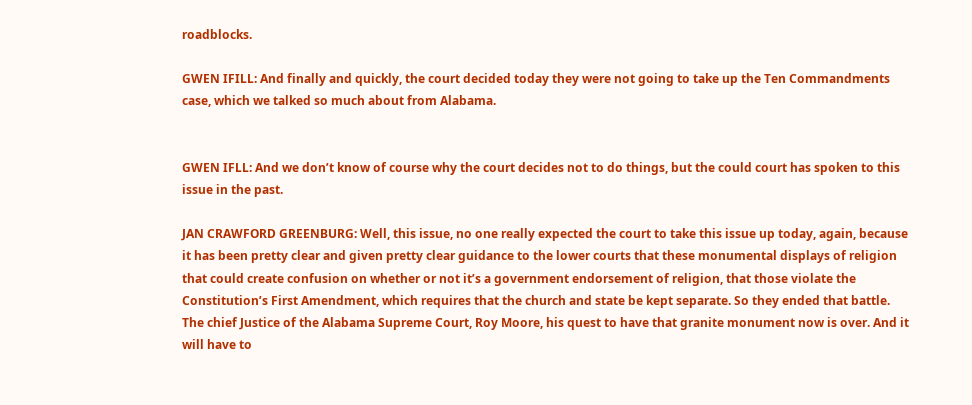roadblocks.

GWEN IFILL: And finally and quickly, the court decided today they were not going to take up the Ten Commandments case, which we talked so much about from Alabama.


GWEN IFLL: And we don’t know of course why the court decides not to do things, but the could court has spoken to this issue in the past.

JAN CRAWFORD GREENBURG: Well, this issue, no one really expected the court to take this issue up today, again, because it has been pretty clear and given pretty clear guidance to the lower courts that these monumental displays of religion that could create confusion on whether or not it’s a government endorsement of religion, that those violate the Constitution’s First Amendment, which requires that the church and state be kept separate. So they ended that battle. The chief Justice of the Alabama Supreme Court, Roy Moore, his quest to have that granite monument now is over. And it will have to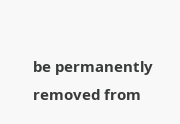be permanently removed from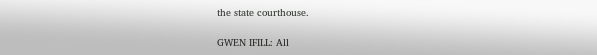the state courthouse.

GWEN IFILL: All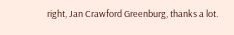right, Jan Crawford Greenburg, thanks a lot.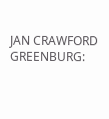JAN CRAWFORD GREENBURG: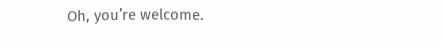Oh, you’re welcome.